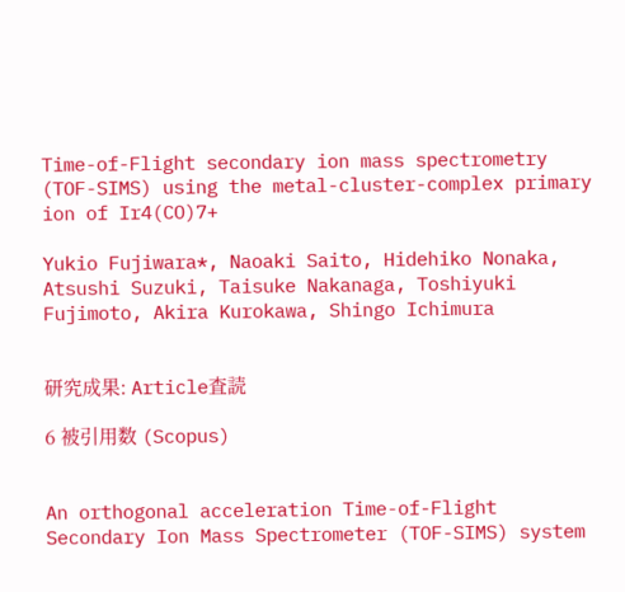Time-of-Flight secondary ion mass spectrometry (TOF-SIMS) using the metal-cluster-complex primary ion of Ir4(CO)7+

Yukio Fujiwara*, Naoaki Saito, Hidehiko Nonaka, Atsushi Suzuki, Taisuke Nakanaga, Toshiyuki Fujimoto, Akira Kurokawa, Shingo Ichimura


研究成果: Article査読

6 被引用数 (Scopus)


An orthogonal acceleration Time-of-Flight Secondary Ion Mass Spectrometer (TOF-SIMS) system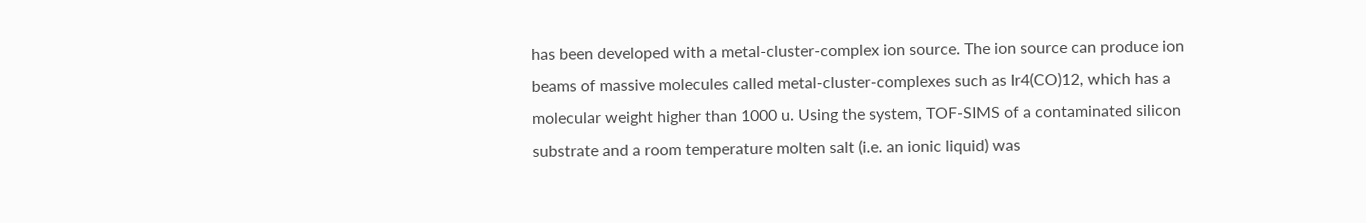has been developed with a metal-cluster-complex ion source. The ion source can produce ion beams of massive molecules called metal-cluster-complexes such as Ir4(CO)12, which has a molecular weight higher than 1000 u. Using the system, TOF-SIMS of a contaminated silicon substrate and a room temperature molten salt (i.e. an ionic liquid) was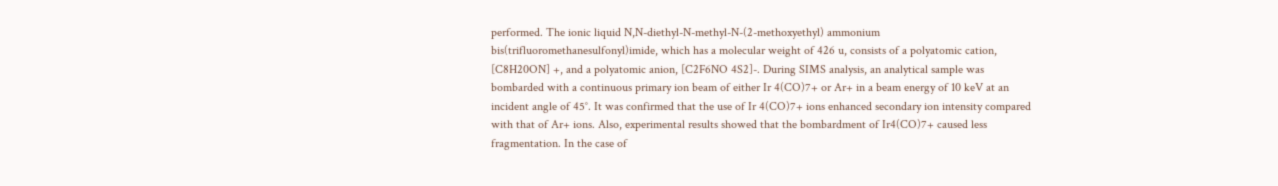performed. The ionic liquid N,N-diethyl-N-methyl-N-(2-methoxyethyl) ammonium bis(trifluoromethanesulfonyl)imide, which has a molecular weight of 426 u, consists of a polyatomic cation, [C8H20ON] +, and a polyatomic anion, [C2F6NO 4S2]-. During SIMS analysis, an analytical sample was bombarded with a continuous primary ion beam of either Ir 4(CO)7+ or Ar+ in a beam energy of 10 keV at an incident angle of 45°. It was confirmed that the use of Ir 4(CO)7+ ions enhanced secondary ion intensity compared with that of Ar+ ions. Also, experimental results showed that the bombardment of Ir4(CO)7+ caused less fragmentation. In the case of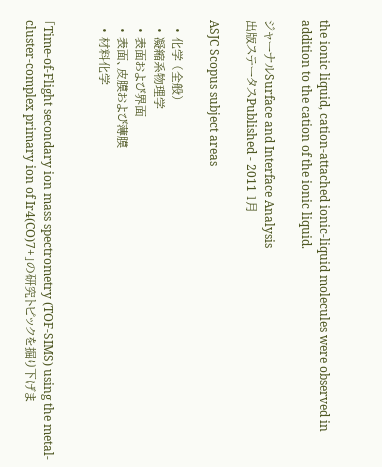the ionic liquid, cation-attached ionic-liquid molecules were observed in addition to the cation of the ionic liquid.

ジャーナルSurface and Interface Analysis
出版ステータスPublished - 2011 1月

ASJC Scopus subject areas

  • 化学 (全般)
  • 凝縮系物理学
  • 表面および界面
  • 表面、皮膜および薄膜
  • 材料化学


「Time-of-Flight secondary ion mass spectrometry (TOF-SIMS) using the metal-cluster-complex primary ion of Ir4(CO)7+」の研究トピックを掘り下げま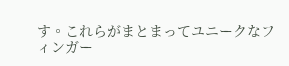す。これらがまとまってユニークなフィンガー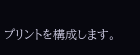プリントを構成します。